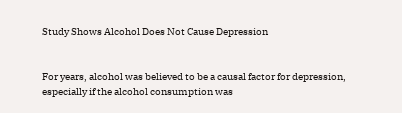Study Shows Alcohol Does Not Cause Depression


For years, alcohol was believed to be a causal factor for depression, especially if the alcohol consumption was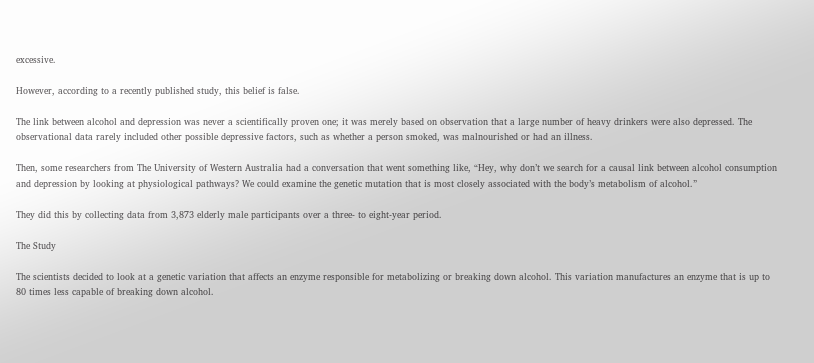excessive.

However, according to a recently published study, this belief is false.

The link between alcohol and depression was never a scientifically proven one; it was merely based on observation that a large number of heavy drinkers were also depressed. The observational data rarely included other possible depressive factors, such as whether a person smoked, was malnourished or had an illness.

Then, some researchers from The University of Western Australia had a conversation that went something like, “Hey, why don’t we search for a causal link between alcohol consumption and depression by looking at physiological pathways? We could examine the genetic mutation that is most closely associated with the body’s metabolism of alcohol.”

They did this by collecting data from 3,873 elderly male participants over a three- to eight-year period.

The Study

The scientists decided to look at a genetic variation that affects an enzyme responsible for metabolizing or breaking down alcohol. This variation manufactures an enzyme that is up to 80 times less capable of breaking down alcohol.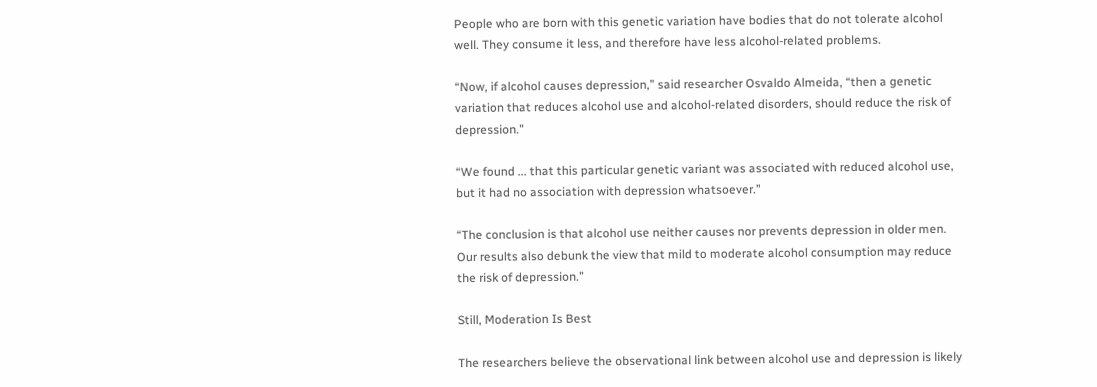People who are born with this genetic variation have bodies that do not tolerate alcohol well. They consume it less, and therefore have less alcohol-related problems.

“Now, if alcohol causes depression,” said researcher Osvaldo Almeida, “then a genetic variation that reduces alcohol use and alcohol-related disorders, should reduce the risk of depression.”

“We found ... that this particular genetic variant was associated with reduced alcohol use, but it had no association with depression whatsoever.”

“The conclusion is that alcohol use neither causes nor prevents depression in older men. Our results also debunk the view that mild to moderate alcohol consumption may reduce the risk of depression.”

Still, Moderation Is Best

The researchers believe the observational link between alcohol use and depression is likely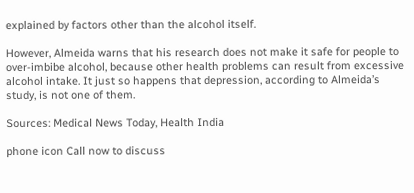explained by factors other than the alcohol itself.

However, Almeida warns that his research does not make it safe for people to over-imbibe alcohol, because other health problems can result from excessive alcohol intake. It just so happens that depression, according to Almeida’s study, is not one of them.

Sources: Medical News Today, Health India

phone icon Call now to discuss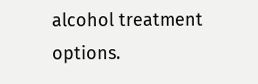alcohol treatment options.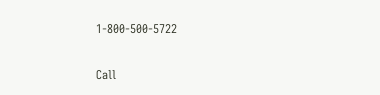1-800-500-5722


Call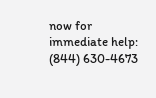now for immediate help: (844) 630-4673